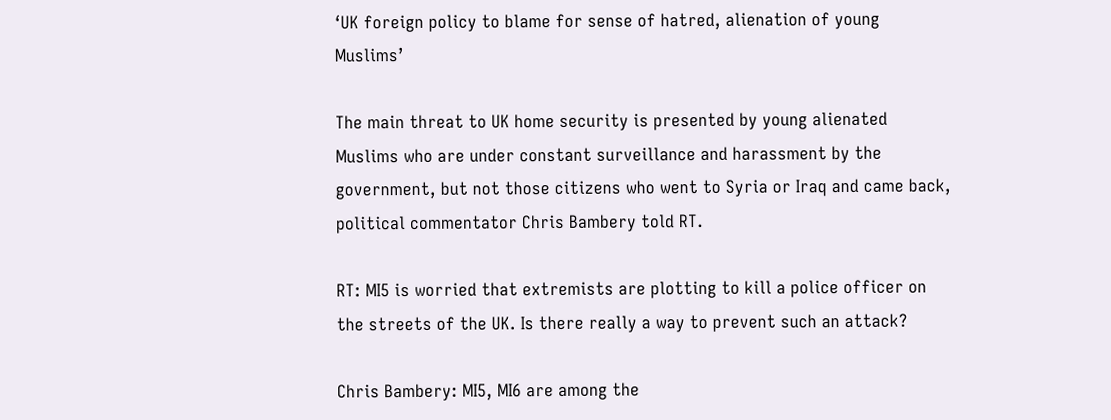‘UK foreign policy to blame for sense of hatred, alienation of young Muslims’

The main threat to UK home security is presented by young alienated Muslims who are under constant surveillance and harassment by the government, but not those citizens who went to Syria or Iraq and came back, political commentator Chris Bambery told RT.

RT: MI5 is worried that extremists are plotting to kill a police officer on the streets of the UK. Is there really a way to prevent such an attack?

Chris Bambery: MI5, MI6 are among the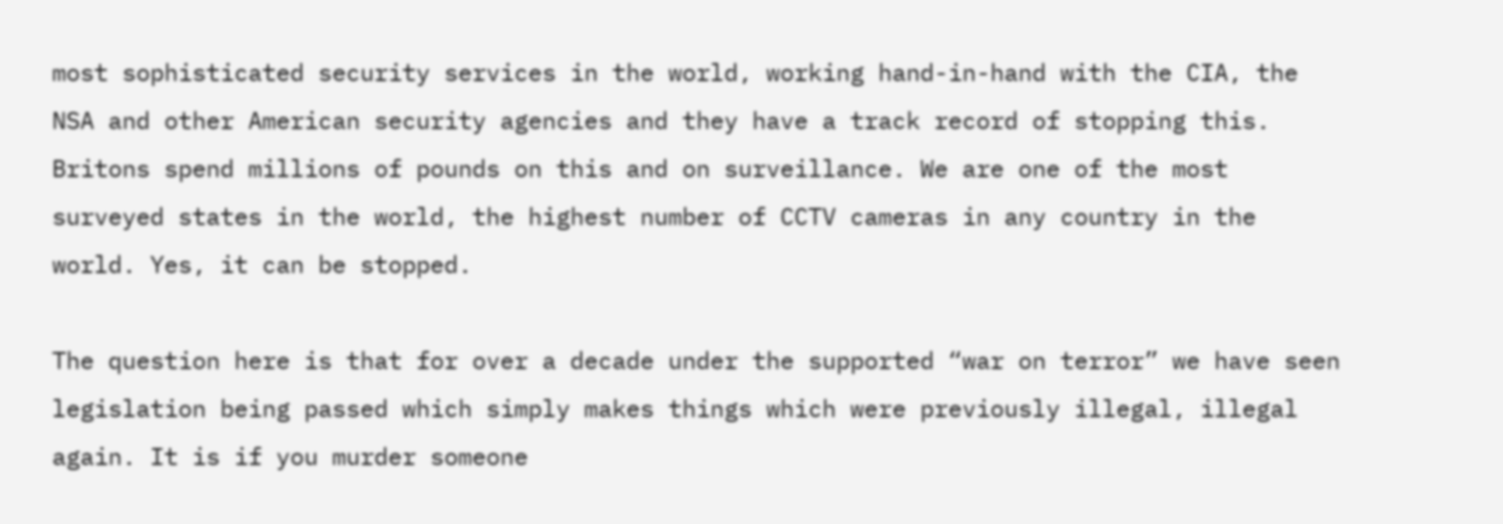most sophisticated security services in the world, working hand-in-hand with the CIA, the NSA and other American security agencies and they have a track record of stopping this. Britons spend millions of pounds on this and on surveillance. We are one of the most surveyed states in the world, the highest number of CCTV cameras in any country in the world. Yes, it can be stopped.

The question here is that for over a decade under the supported “war on terror” we have seen legislation being passed which simply makes things which were previously illegal, illegal again. It is if you murder someone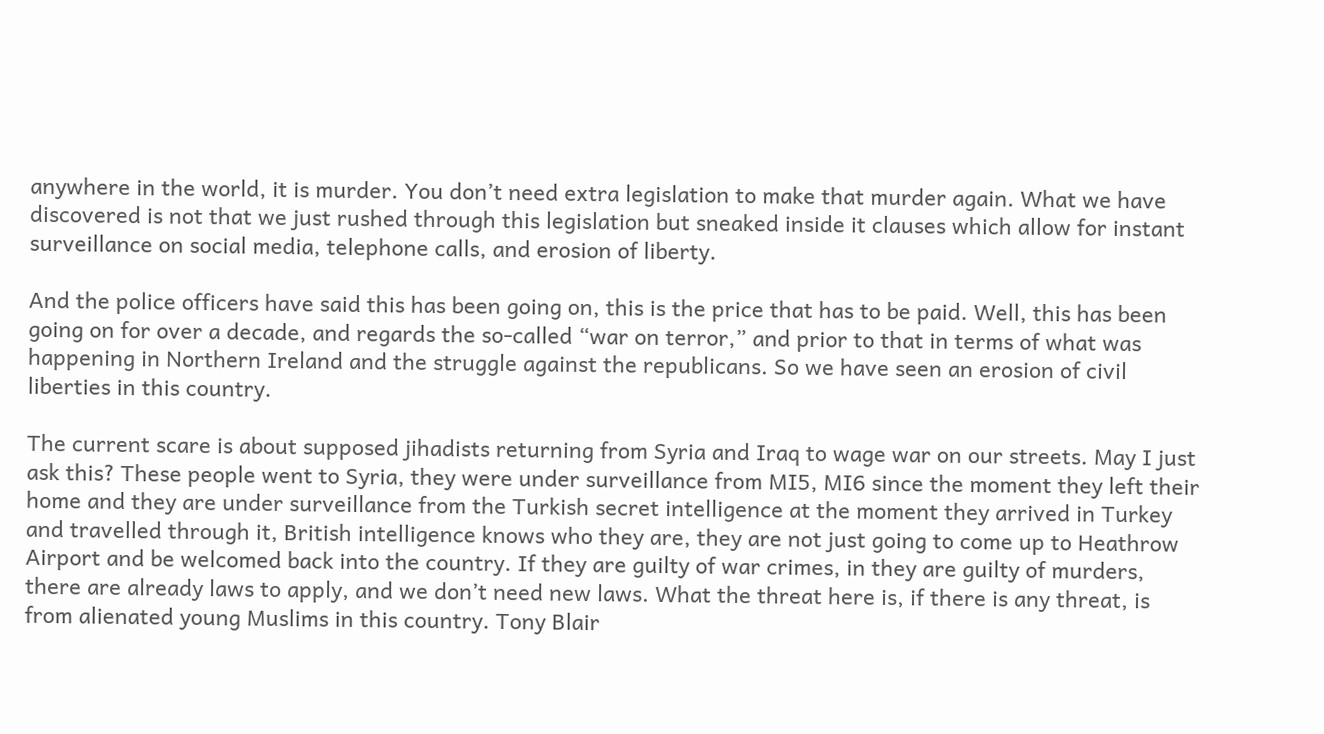anywhere in the world, it is murder. You don’t need extra legislation to make that murder again. What we have discovered is not that we just rushed through this legislation but sneaked inside it clauses which allow for instant surveillance on social media, telephone calls, and erosion of liberty.

And the police officers have said this has been going on, this is the price that has to be paid. Well, this has been going on for over a decade, and regards the so-called “war on terror,” and prior to that in terms of what was happening in Northern Ireland and the struggle against the republicans. So we have seen an erosion of civil liberties in this country.

The current scare is about supposed jihadists returning from Syria and Iraq to wage war on our streets. May I just ask this? These people went to Syria, they were under surveillance from MI5, MI6 since the moment they left their home and they are under surveillance from the Turkish secret intelligence at the moment they arrived in Turkey and travelled through it, British intelligence knows who they are, they are not just going to come up to Heathrow Airport and be welcomed back into the country. If they are guilty of war crimes, in they are guilty of murders, there are already laws to apply, and we don’t need new laws. What the threat here is, if there is any threat, is from alienated young Muslims in this country. Tony Blair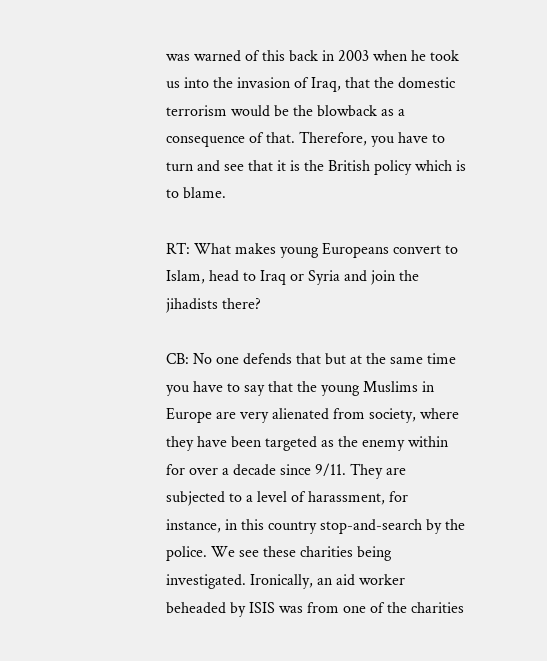was warned of this back in 2003 when he took us into the invasion of Iraq, that the domestic terrorism would be the blowback as a consequence of that. Therefore, you have to turn and see that it is the British policy which is to blame.

RT: What makes young Europeans convert to Islam, head to Iraq or Syria and join the jihadists there?

CB: No one defends that but at the same time you have to say that the young Muslims in Europe are very alienated from society, where they have been targeted as the enemy within for over a decade since 9/11. They are subjected to a level of harassment, for instance, in this country stop-and-search by the police. We see these charities being investigated. Ironically, an aid worker beheaded by ISIS was from one of the charities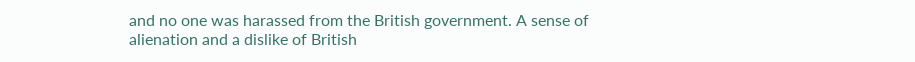and no one was harassed from the British government. A sense of alienation and a dislike of British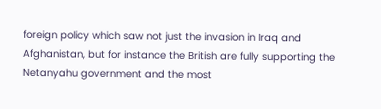foreign policy which saw not just the invasion in Iraq and Afghanistan, but for instance the British are fully supporting the Netanyahu government and the most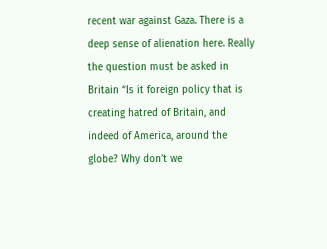recent war against Gaza. There is a deep sense of alienation here. Really the question must be asked in Britain “Is it foreign policy that is creating hatred of Britain, and indeed of America, around the globe? Why don’t we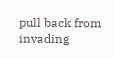pull back from invading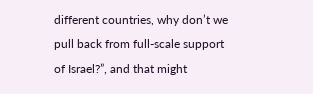different countries, why don’t we pull back from full-scale support of Israel?”, and that might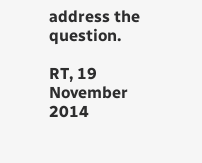address the question.

RT, 19 November 2014